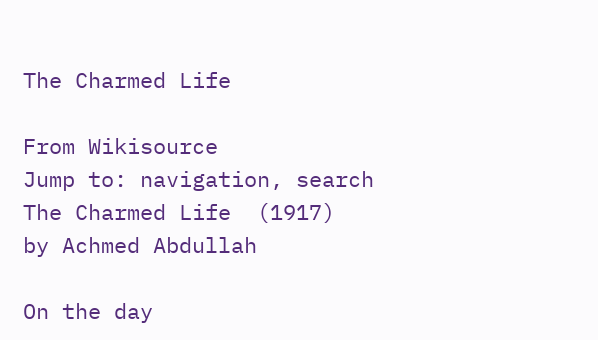The Charmed Life

From Wikisource
Jump to: navigation, search
The Charmed Life  (1917)
by Achmed Abdullah

On the day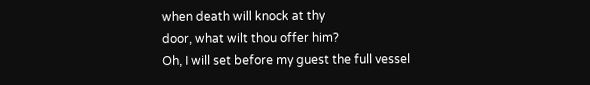when death will knock at thy
door, what wilt thou offer him?
Oh, I will set before my guest the full vessel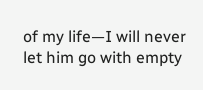of my life—I will never let him go with empty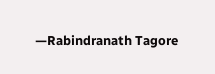—Rabindranath Tagore